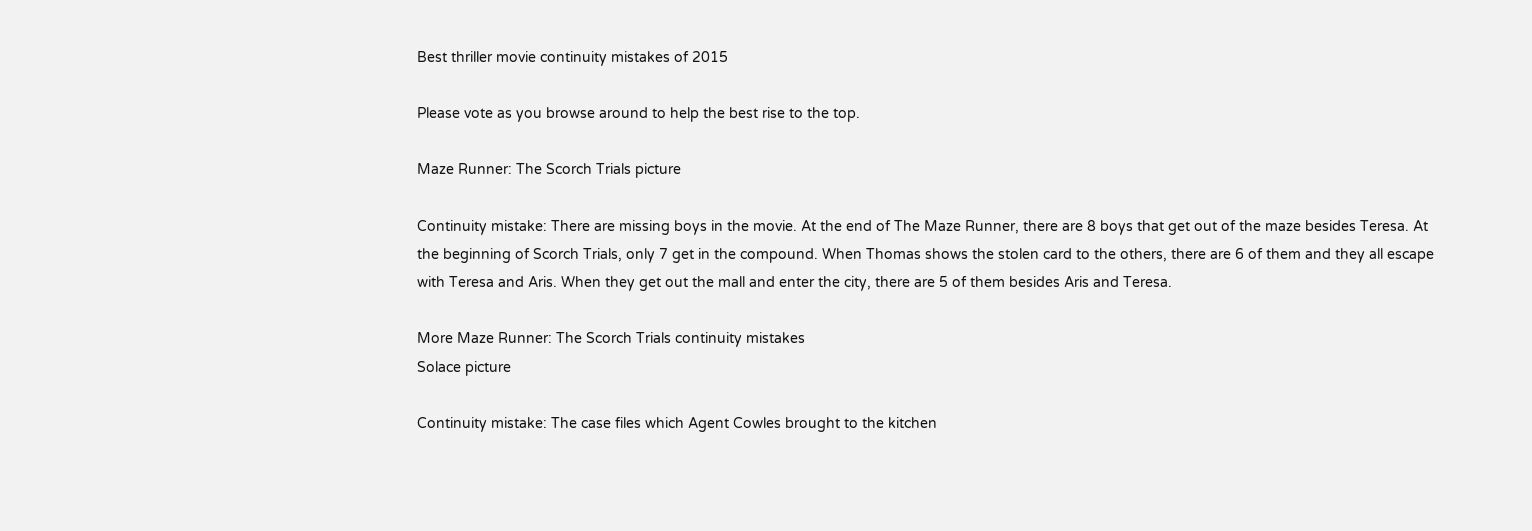Best thriller movie continuity mistakes of 2015

Please vote as you browse around to help the best rise to the top.

Maze Runner: The Scorch Trials picture

Continuity mistake: There are missing boys in the movie. At the end of The Maze Runner, there are 8 boys that get out of the maze besides Teresa. At the beginning of Scorch Trials, only 7 get in the compound. When Thomas shows the stolen card to the others, there are 6 of them and they all escape with Teresa and Aris. When they get out the mall and enter the city, there are 5 of them besides Aris and Teresa.

More Maze Runner: The Scorch Trials continuity mistakes
Solace picture

Continuity mistake: The case files which Agent Cowles brought to the kitchen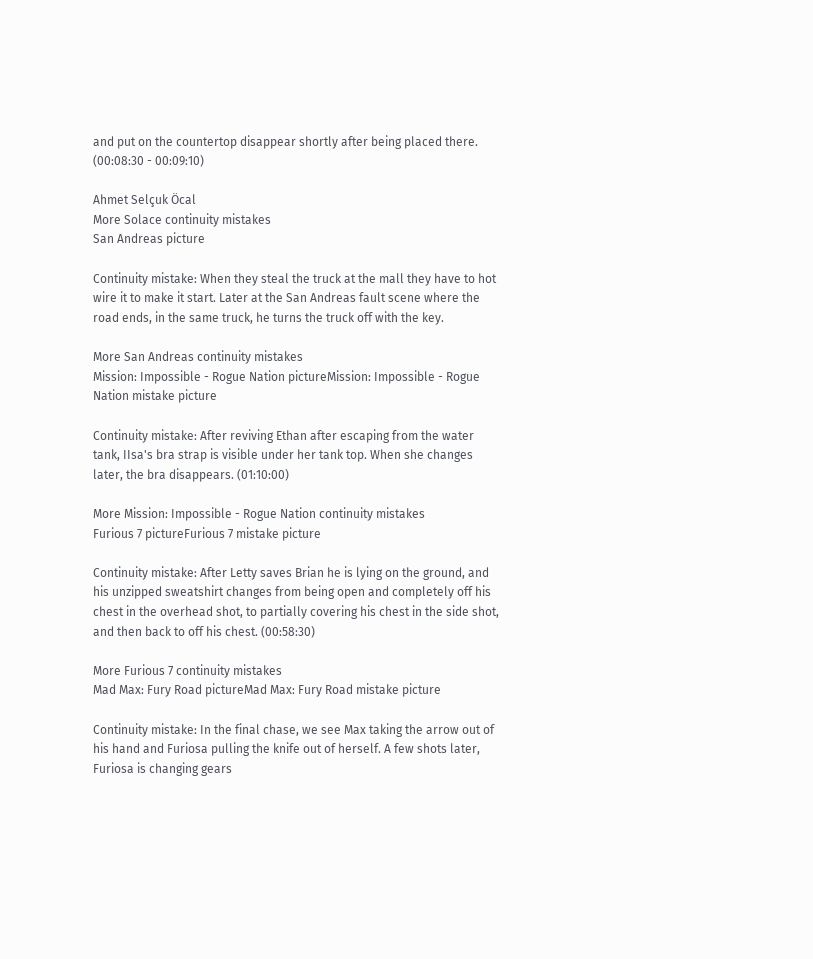and put on the countertop disappear shortly after being placed there. (00:08:30 - 00:09:10)

Ahmet Selçuk Öcal
More Solace continuity mistakes
San Andreas picture

Continuity mistake: When they steal the truck at the mall they have to hot wire it to make it start. Later at the San Andreas fault scene where the road ends, in the same truck, he turns the truck off with the key.

More San Andreas continuity mistakes
Mission: Impossible - Rogue Nation pictureMission: Impossible - Rogue Nation mistake picture

Continuity mistake: After reviving Ethan after escaping from the water tank, IIsa's bra strap is visible under her tank top. When she changes later, the bra disappears. (01:10:00)

More Mission: Impossible - Rogue Nation continuity mistakes
Furious 7 pictureFurious 7 mistake picture

Continuity mistake: After Letty saves Brian he is lying on the ground, and his unzipped sweatshirt changes from being open and completely off his chest in the overhead shot, to partially covering his chest in the side shot, and then back to off his chest. (00:58:30)

More Furious 7 continuity mistakes
Mad Max: Fury Road pictureMad Max: Fury Road mistake picture

Continuity mistake: In the final chase, we see Max taking the arrow out of his hand and Furiosa pulling the knife out of herself. A few shots later, Furiosa is changing gears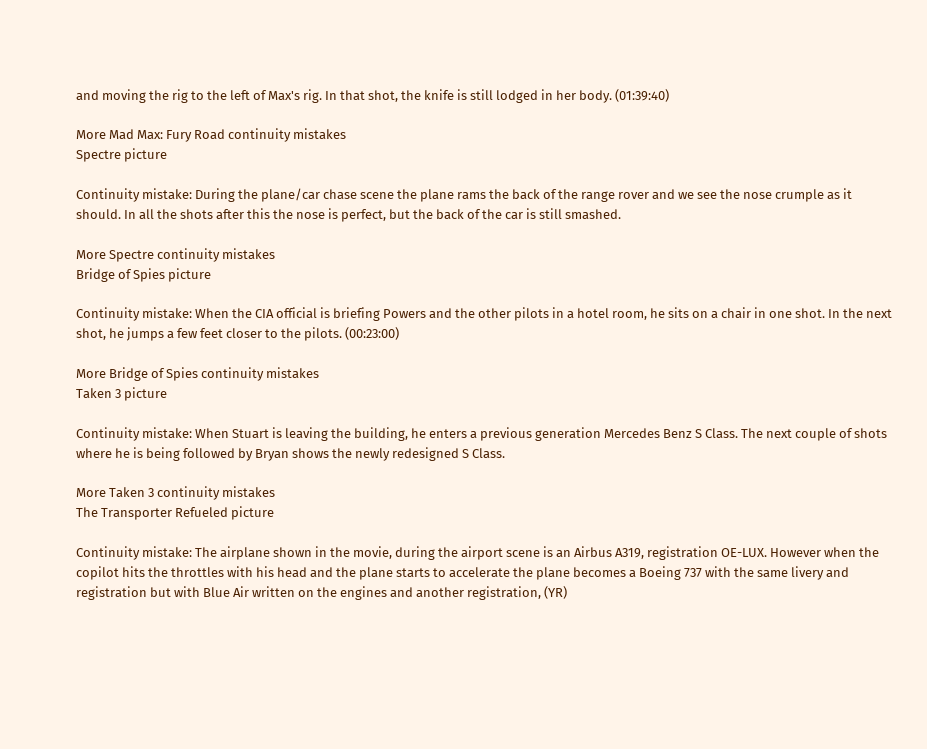and moving the rig to the left of Max's rig. In that shot, the knife is still lodged in her body. (01:39:40)

More Mad Max: Fury Road continuity mistakes
Spectre picture

Continuity mistake: During the plane/car chase scene the plane rams the back of the range rover and we see the nose crumple as it should. In all the shots after this the nose is perfect, but the back of the car is still smashed.

More Spectre continuity mistakes
Bridge of Spies picture

Continuity mistake: When the CIA official is briefing Powers and the other pilots in a hotel room, he sits on a chair in one shot. In the next shot, he jumps a few feet closer to the pilots. (00:23:00)

More Bridge of Spies continuity mistakes
Taken 3 picture

Continuity mistake: When Stuart is leaving the building, he enters a previous generation Mercedes Benz S Class. The next couple of shots where he is being followed by Bryan shows the newly redesigned S Class.

More Taken 3 continuity mistakes
The Transporter Refueled picture

Continuity mistake: The airplane shown in the movie, during the airport scene is an Airbus A319, registration OE-LUX. However when the copilot hits the throttles with his head and the plane starts to accelerate the plane becomes a Boeing 737 with the same livery and registration but with Blue Air written on the engines and another registration, (YR)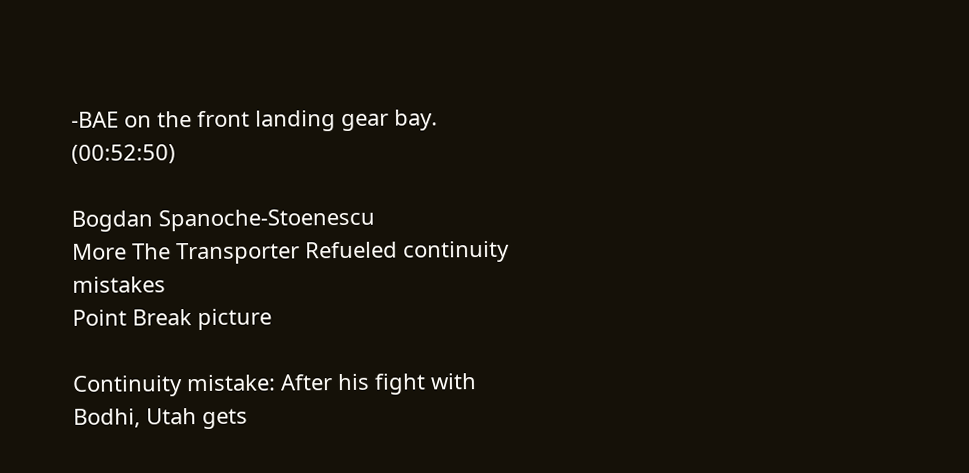-BAE on the front landing gear bay. (00:52:50)

Bogdan Spanoche-Stoenescu
More The Transporter Refueled continuity mistakes
Point Break picture

Continuity mistake: After his fight with Bodhi, Utah gets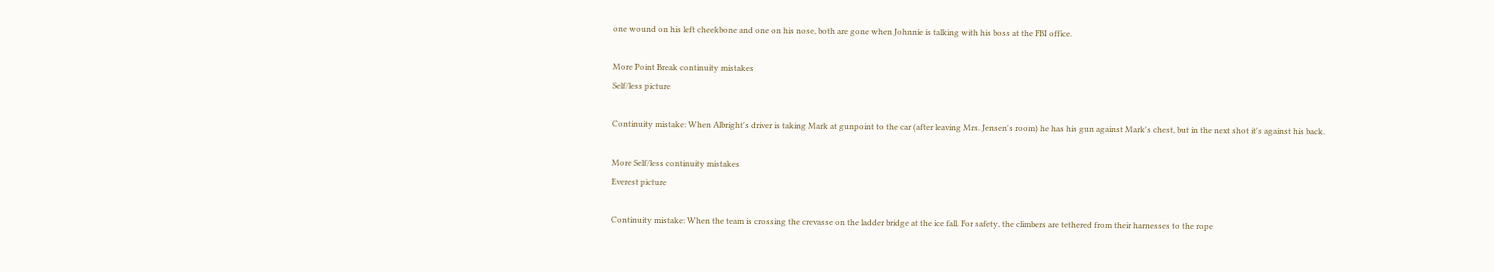one wound on his left cheekbone and one on his nose, both are gone when Johnnie is talking with his boss at the FBI office.

More Point Break continuity mistakes
Self/less picture

Continuity mistake: When Albright's driver is taking Mark at gunpoint to the car (after leaving Mrs. Jensen's room) he has his gun against Mark's chest, but in the next shot it's against his back.

More Self/less continuity mistakes
Everest picture

Continuity mistake: When the team is crossing the crevasse on the ladder bridge at the ice fall. For safety, the climbers are tethered from their harnesses to the rope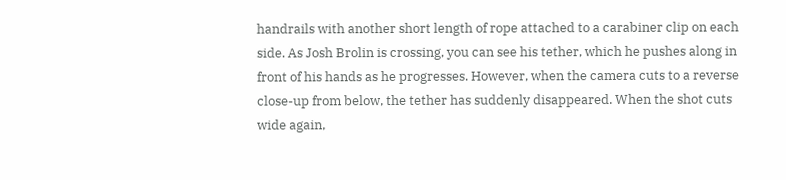handrails with another short length of rope attached to a carabiner clip on each side. As Josh Brolin is crossing, you can see his tether, which he pushes along in front of his hands as he progresses. However, when the camera cuts to a reverse close-up from below, the tether has suddenly disappeared. When the shot cuts wide again,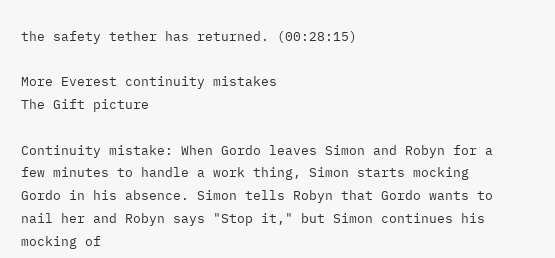the safety tether has returned. (00:28:15)

More Everest continuity mistakes
The Gift picture

Continuity mistake: When Gordo leaves Simon and Robyn for a few minutes to handle a work thing, Simon starts mocking Gordo in his absence. Simon tells Robyn that Gordo wants to nail her and Robyn says "Stop it," but Simon continues his mocking of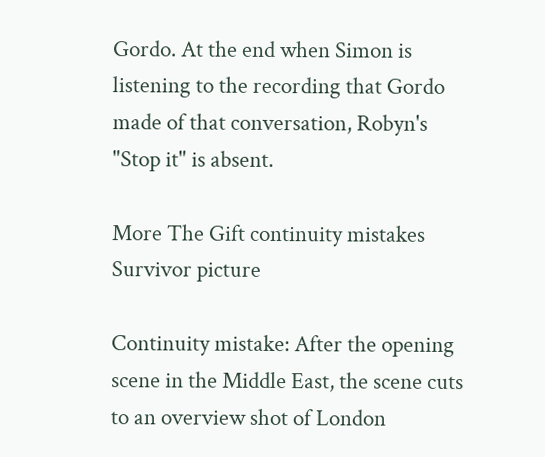Gordo. At the end when Simon is listening to the recording that Gordo made of that conversation, Robyn's "Stop it" is absent.

More The Gift continuity mistakes
Survivor picture

Continuity mistake: After the opening scene in the Middle East, the scene cuts to an overview shot of London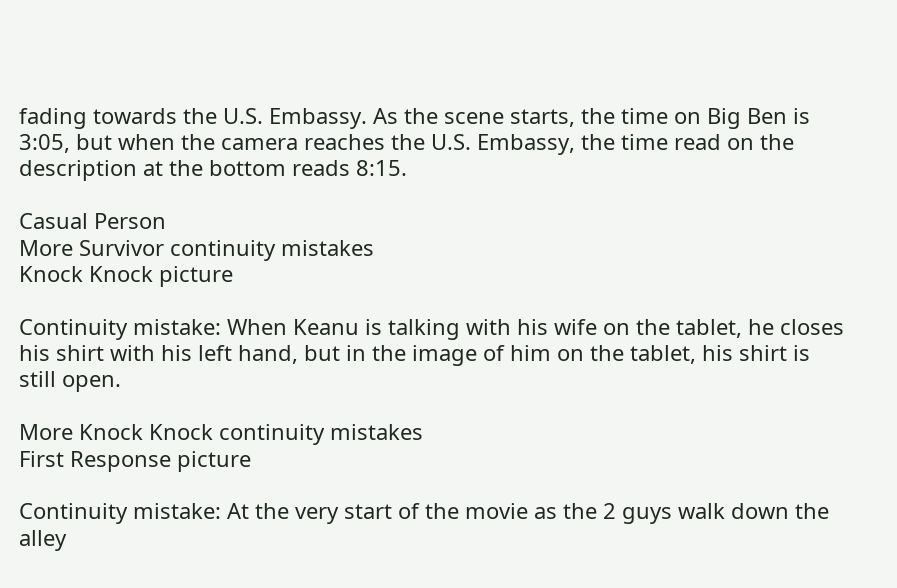fading towards the U.S. Embassy. As the scene starts, the time on Big Ben is 3:05, but when the camera reaches the U.S. Embassy, the time read on the description at the bottom reads 8:15.

Casual Person
More Survivor continuity mistakes
Knock Knock picture

Continuity mistake: When Keanu is talking with his wife on the tablet, he closes his shirt with his left hand, but in the image of him on the tablet, his shirt is still open.

More Knock Knock continuity mistakes
First Response picture

Continuity mistake: At the very start of the movie as the 2 guys walk down the alley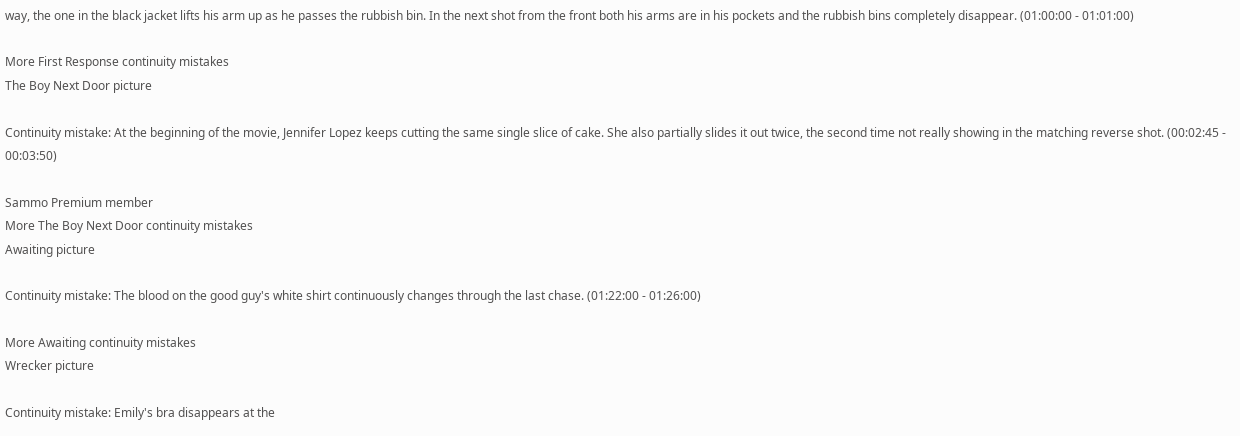way, the one in the black jacket lifts his arm up as he passes the rubbish bin. In the next shot from the front both his arms are in his pockets and the rubbish bins completely disappear. (01:00:00 - 01:01:00)

More First Response continuity mistakes
The Boy Next Door picture

Continuity mistake: At the beginning of the movie, Jennifer Lopez keeps cutting the same single slice of cake. She also partially slides it out twice, the second time not really showing in the matching reverse shot. (00:02:45 - 00:03:50)

Sammo Premium member
More The Boy Next Door continuity mistakes
Awaiting picture

Continuity mistake: The blood on the good guy's white shirt continuously changes through the last chase. (01:22:00 - 01:26:00)

More Awaiting continuity mistakes
Wrecker picture

Continuity mistake: Emily's bra disappears at the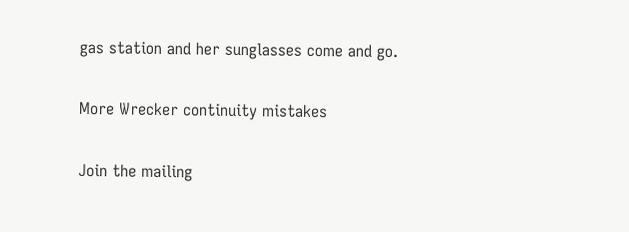gas station and her sunglasses come and go.

More Wrecker continuity mistakes

Join the mailing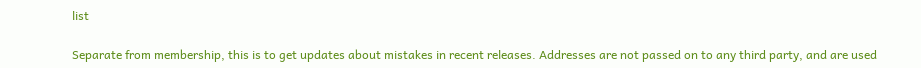list

Separate from membership, this is to get updates about mistakes in recent releases. Addresses are not passed on to any third party, and are used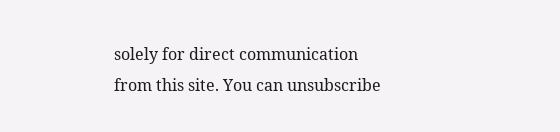solely for direct communication from this site. You can unsubscribe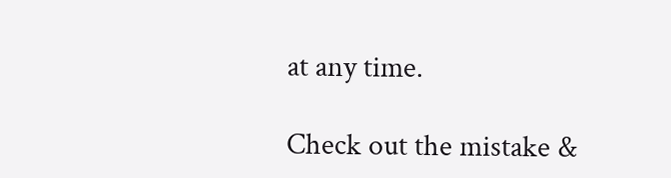at any time.

Check out the mistake &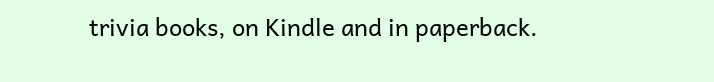trivia books, on Kindle and in paperback.